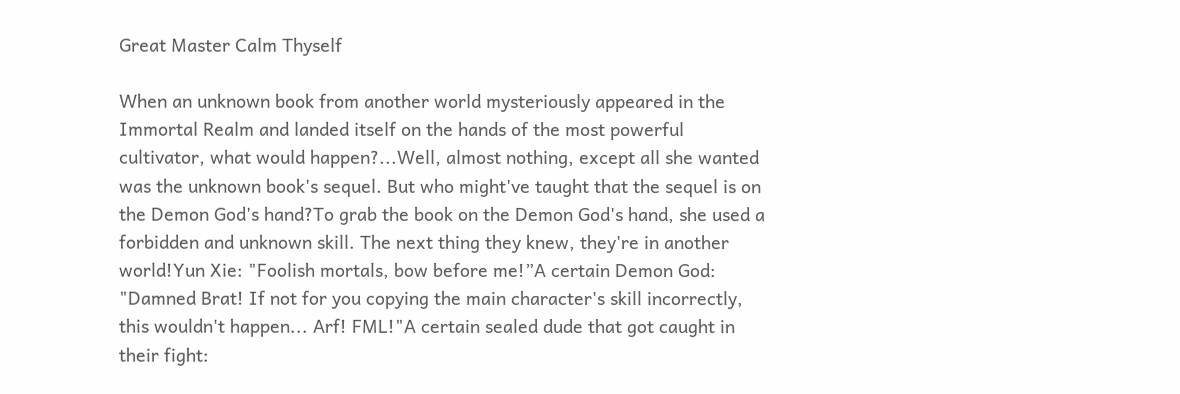Great Master Calm Thyself

When an unknown book from another world mysteriously appeared in the Immortal Realm and landed itself on the hands of the most powerful cultivator, what would happen?...Well, almost nothing, except all she wanted was the unknown book's sequel. But who might've taught that the sequel is on the Demon God's hand?To grab the book on the Demon God's hand, she used a forbidden and unknown skill. The next thing they knew, they're in another world!Yun Xie: "Foolish mortals, bow before me!”A certain Demon God: "Damned Brat! If not for you copying the main character's skill incorrectly, this wouldn't happen... Arf! FML!"A certain sealed dude that got caught in their fight: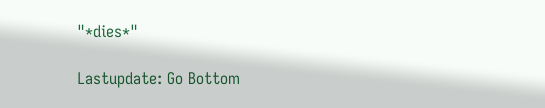"*dies*"

Lastupdate: Go Bottom